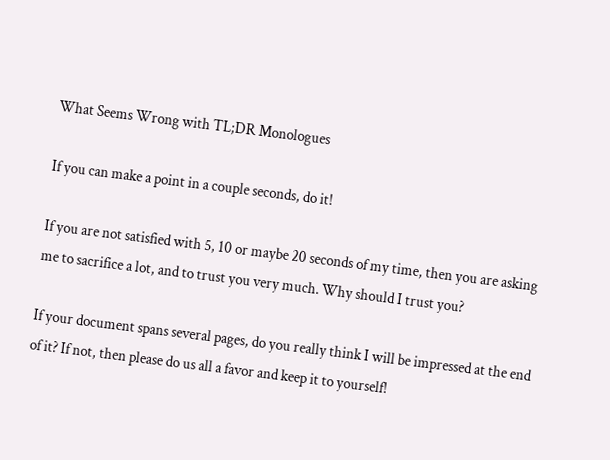What Seems Wrong with TL;DR Monologues

If you can make a point in a couple seconds, do it!

If you are not satisfied with 5, 10 or maybe 20 seconds of my time, then you are asking me to sacrifice a lot, and to trust you very much. Why should I trust you?

If your document spans several pages, do you really think I will be impressed at the end of it? If not, then please do us all a favor and keep it to yourself!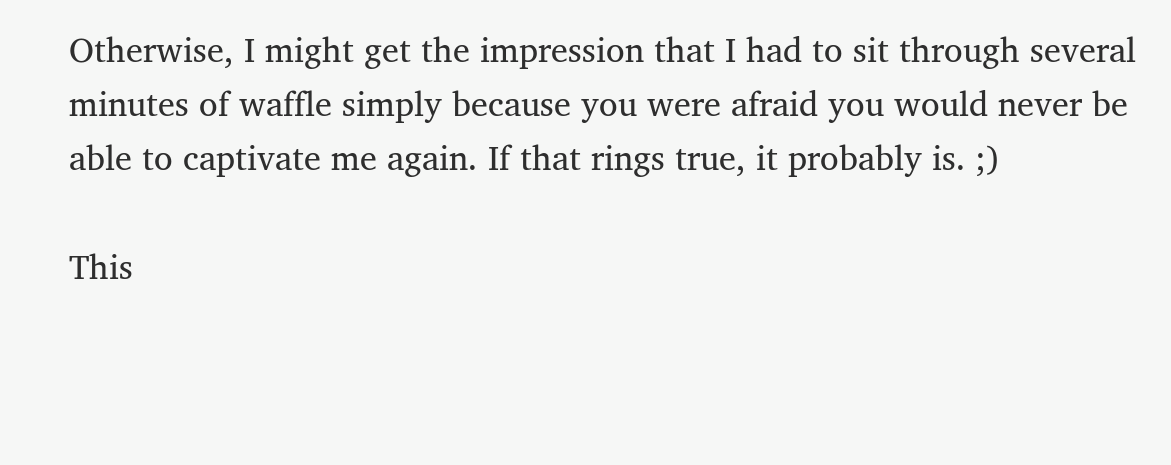Otherwise, I might get the impression that I had to sit through several minutes of waffle simply because you were afraid you would never be able to captivate me again. If that rings true, it probably is. ;)

This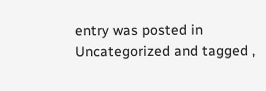entry was posted in Uncategorized and tagged ,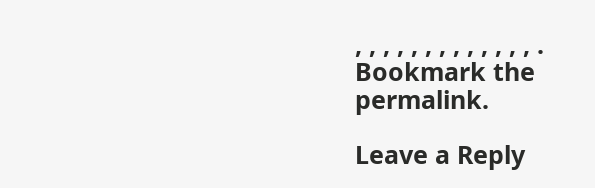, , , , , , , , , , , , , . Bookmark the permalink.

Leave a Reply